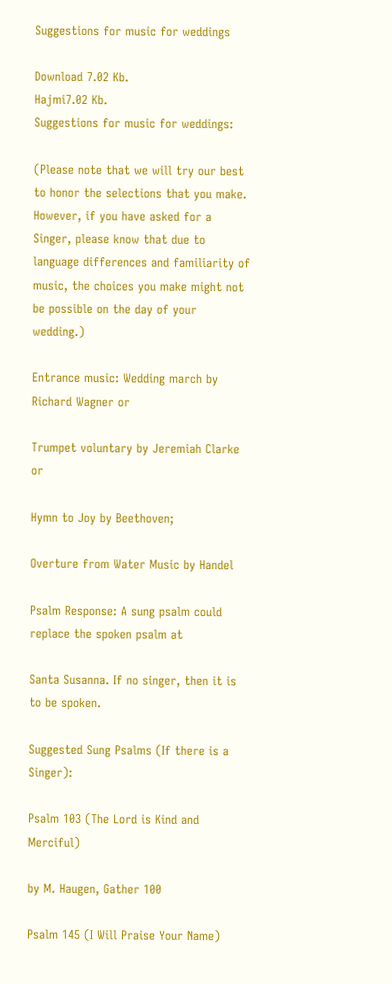Suggestions for music for weddings

Download 7.02 Kb.
Hajmi7.02 Kb.
Suggestions for music for weddings:

(Please note that we will try our best to honor the selections that you make. However, if you have asked for a Singer, please know that due to language differences and familiarity of music, the choices you make might not be possible on the day of your wedding.)

Entrance music: Wedding march by Richard Wagner or

Trumpet voluntary by Jeremiah Clarke or

Hymn to Joy by Beethoven;

Overture from Water Music by Handel

Psalm Response: A sung psalm could replace the spoken psalm at

Santa Susanna. If no singer, then it is to be spoken.

Suggested Sung Psalms (If there is a Singer):

Psalm 103 (The Lord is Kind and Merciful)

by M. Haugen, Gather 100

Psalm 145 (I Will Praise Your Name)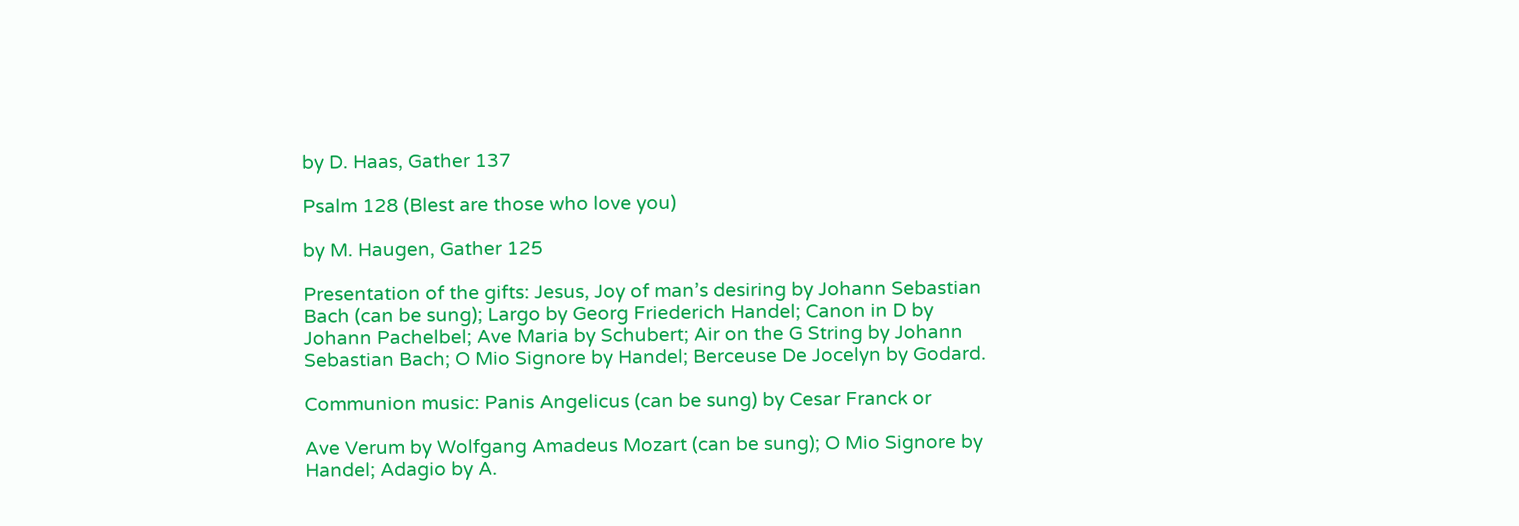by D. Haas, Gather 137

Psalm 128 (Blest are those who love you)

by M. Haugen, Gather 125

Presentation of the gifts: Jesus, Joy of man’s desiring by Johann Sebastian Bach (can be sung); Largo by Georg Friederich Handel; Canon in D by Johann Pachelbel; Ave Maria by Schubert; Air on the G String by Johann Sebastian Bach; O Mio Signore by Handel; Berceuse De Jocelyn by Godard.

Communion music: Panis Angelicus (can be sung) by Cesar Franck or

Ave Verum by Wolfgang Amadeus Mozart (can be sung); O Mio Signore by Handel; Adagio by A.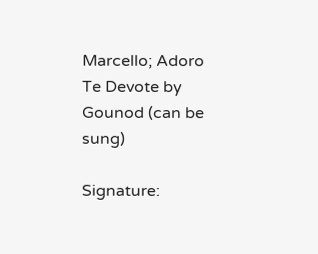Marcello; Adoro Te Devote by Gounod (can be sung)

Signature: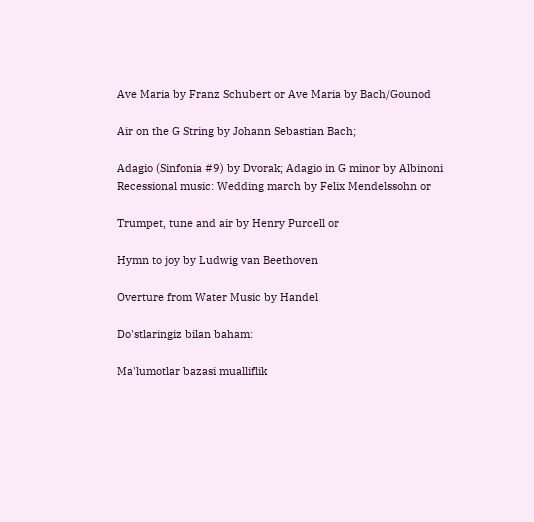Ave Maria by Franz Schubert or Ave Maria by Bach/Gounod

Air on the G String by Johann Sebastian Bach;

Adagio (Sinfonia #9) by Dvorak; Adagio in G minor by Albinoni
Recessional music: Wedding march by Felix Mendelssohn or

Trumpet, tune and air by Henry Purcell or

Hymn to joy by Ludwig van Beethoven

Overture from Water Music by Handel

Do'stlaringiz bilan baham:

Ma'lumotlar bazasi mualliflik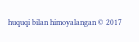huquqi bilan himoyalangan © 2017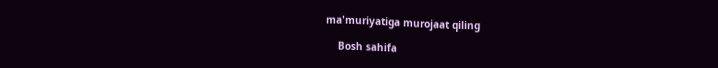ma'muriyatiga murojaat qiling

    Bosh sahifa